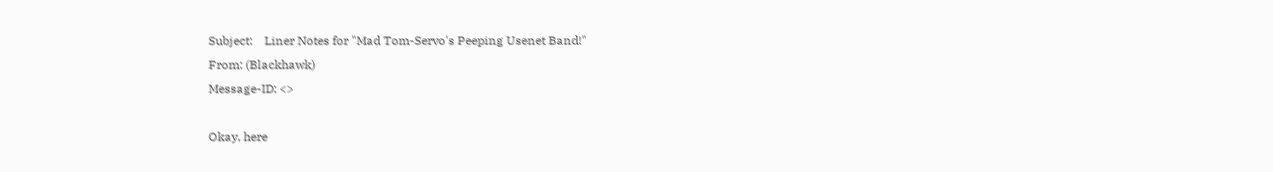Subject:    Liner Notes for "Mad Tom-Servo's Peeping Usenet Band!"
From: (Blackhawk)
Message-ID: <>

Okay, here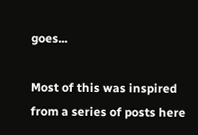goes...

Most of this was inspired from a series of posts here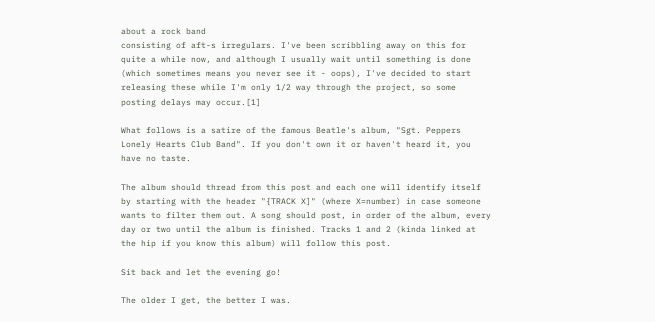about a rock band
consisting of aft-s irregulars. I've been scribbling away on this for
quite a while now, and although I usually wait until something is done
(which sometimes means you never see it - oops), I've decided to start
releasing these while I'm only 1/2 way through the project, so some
posting delays may occur.[1]

What follows is a satire of the famous Beatle's album, "Sgt. Peppers
Lonely Hearts Club Band". If you don't own it or haven't heard it, you
have no taste.

The album should thread from this post and each one will identify itself
by starting with the header "{TRACK X]" (where X=number) in case someone
wants to filter them out. A song should post, in order of the album, every
day or two until the album is finished. Tracks 1 and 2 (kinda linked at
the hip if you know this album) will follow this post.

Sit back and let the evening go!

The older I get, the better I was.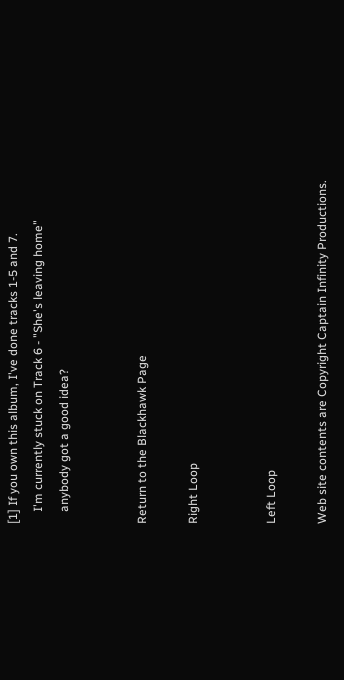[1] If you own this album, I've done tracks 1-5 and 7.
    I'm currently stuck on Track 6 - "She's leaving home"
    anybody got a good idea?


Return to the Blackhawk Page

Right Loop


Left Loop

Web site contents are Copyright Captain Infinity Productions.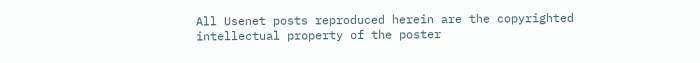All Usenet posts reproduced herein are the copyrighted intellectual property of the poster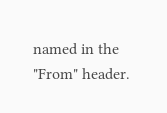named in the "From" header.